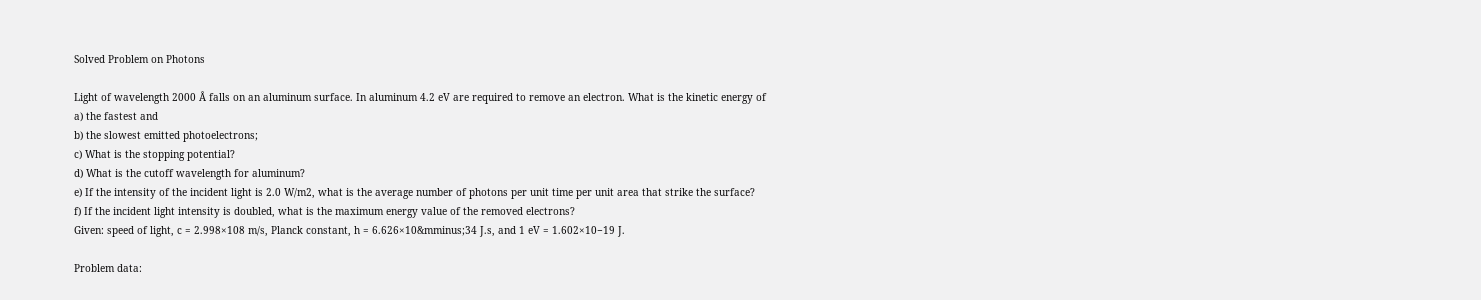Solved Problem on Photons

Light of wavelength 2000 Å falls on an aluminum surface. In aluminum 4.2 eV are required to remove an electron. What is the kinetic energy of
a) the fastest and
b) the slowest emitted photoelectrons;
c) What is the stopping potential?
d) What is the cutoff wavelength for aluminum?
e) If the intensity of the incident light is 2.0 W/m2, what is the average number of photons per unit time per unit area that strike the surface?
f) If the incident light intensity is doubled, what is the maximum energy value of the removed electrons?
Given: speed of light, c = 2.998×108 m/s, Planck constant, h = 6.626×10&mminus;34 J.s, and 1 eV = 1.602×10−19 J.

Problem data: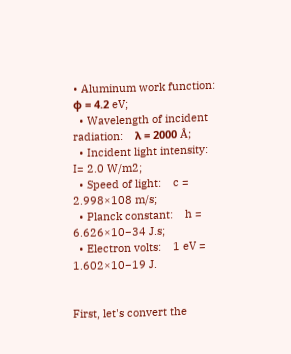• Aluminum work function:    ϕ = 4.2 eV;
  • Wavelength of incident radiation:    λ = 2000 Å;
  • Incident light intensity:    I= 2.0 W/m2;
  • Speed of light:    c = 2.998×108 m/s;
  • Planck constant:    h = 6.626×10−34 J.s;
  • Electron volts:    1 eV = 1.602×10−19 J.


First, let's convert the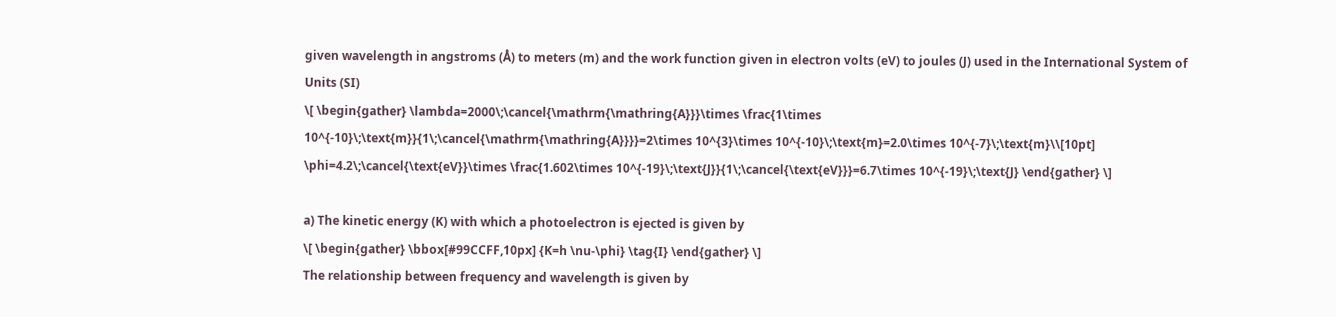given wavelength in angstroms (Å) to meters (m) and the work function given in electron volts (eV) to joules (J) used in the International System of Units (SI)
\[ \begin{gather} \lambda=2000\;\cancel{\mathrm{\mathring{A}}}\times \frac{1\times 10^{-10}\;\text{m}}{1\;\cancel{\mathrm{\mathring{A}}}}=2\times 10^{3}\times 10^{-10}\;\text{m}=2.0\times 10^{-7}\;\text{m}\\[10pt] \phi=4.2\;\cancel{\text{eV}}\times \frac{1.602\times 10^{-19}\;\text{J}}{1\;\cancel{\text{eV}}}=6.7\times 10^{-19}\;\text{J} \end{gather} \]

a) The kinetic energy (K) with which a photoelectron is ejected is given by
\[ \begin{gather} \bbox[#99CCFF,10px] {K=h \nu-\phi} \tag{I} \end{gather} \]
The relationship between frequency and wavelength is given by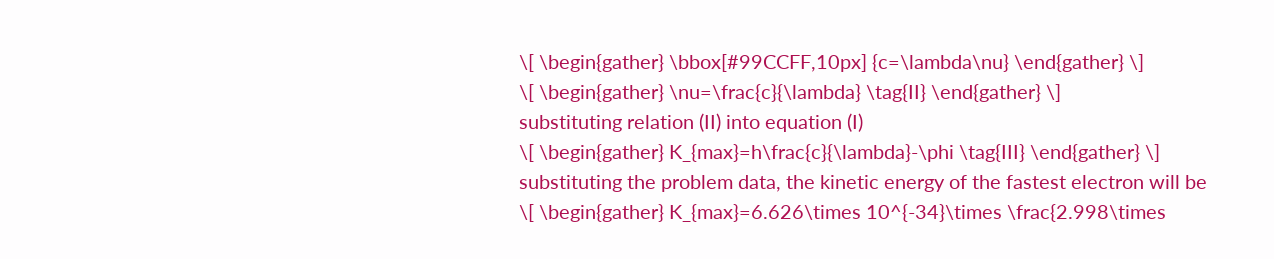\[ \begin{gather} \bbox[#99CCFF,10px] {c=\lambda\nu} \end{gather} \]
\[ \begin{gather} \nu=\frac{c}{\lambda} \tag{II} \end{gather} \]
substituting relation (II) into equation (I)
\[ \begin{gather} K_{max}=h\frac{c}{\lambda}-\phi \tag{III} \end{gather} \]
substituting the problem data, the kinetic energy of the fastest electron will be
\[ \begin{gather} K_{max}=6.626\times 10^{-34}\times \frac{2.998\times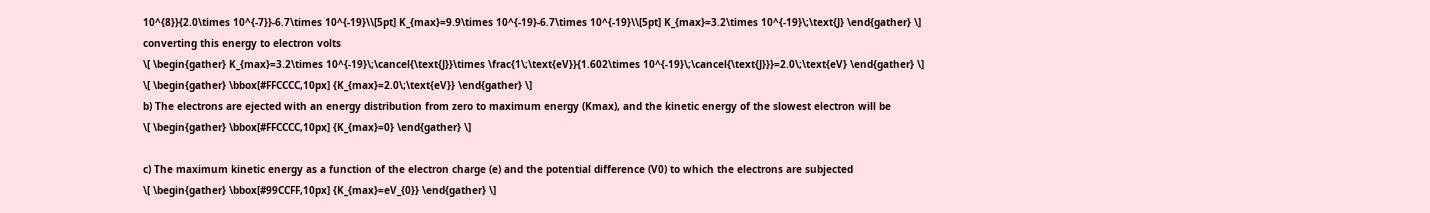10^{8}}{2.0\times 10^{-7}}-6.7\times 10^{-19}\\[5pt] K_{max}=9.9\times 10^{-19}-6.7\times 10^{-19}\\[5pt] K_{max}=3.2\times 10^{-19}\;\text{J} \end{gather} \]
converting this energy to electron volts
\[ \begin{gather} K_{max}=3.2\times 10^{-19}\;\cancel{\text{J}}\times \frac{1\;\text{eV}}{1.602\times 10^{-19}\;\cancel{\text{J}}}=2.0\;\text{eV} \end{gather} \]
\[ \begin{gather} \bbox[#FFCCCC,10px] {K_{max}=2.0\;\text{eV}} \end{gather} \]
b) The electrons are ejected with an energy distribution from zero to maximum energy (Kmax), and the kinetic energy of the slowest electron will be
\[ \begin{gather} \bbox[#FFCCCC,10px] {K_{max}=0} \end{gather} \]

c) The maximum kinetic energy as a function of the electron charge (e) and the potential difference (V0) to which the electrons are subjected
\[ \begin{gather} \bbox[#99CCFF,10px] {K_{max}=eV_{0}} \end{gather} \]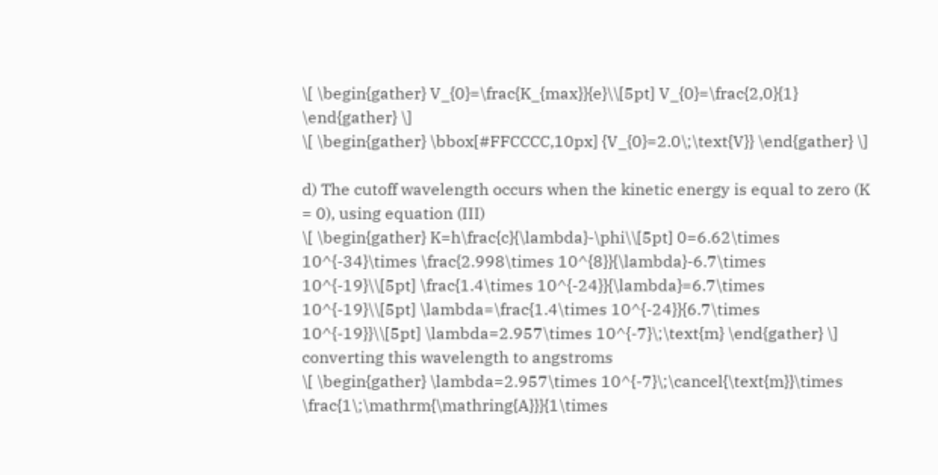\[ \begin{gather} V_{0}=\frac{K_{max}}{e}\\[5pt] V_{0}=\frac{2,0}{1} \end{gather} \]
\[ \begin{gather} \bbox[#FFCCCC,10px] {V_{0}=2.0\;\text{V}} \end{gather} \]

d) The cutoff wavelength occurs when the kinetic energy is equal to zero (K = 0), using equation (III)
\[ \begin{gather} K=h\frac{c}{\lambda}-\phi\\[5pt] 0=6.62\times 10^{-34}\times \frac{2.998\times 10^{8}}{\lambda}-6.7\times 10^{-19}\\[5pt] \frac{1.4\times 10^{-24}}{\lambda}=6.7\times 10^{-19}\\[5pt] \lambda=\frac{1.4\times 10^{-24}}{6.7\times 10^{-19}}\\[5pt] \lambda=2.957\times 10^{-7}\;\text{m} \end{gather} \]
converting this wavelength to angstroms
\[ \begin{gather} \lambda=2.957\times 10^{-7}\;\cancel{\text{m}}\times \frac{1\;\mathrm{\mathring{A}}}{1\times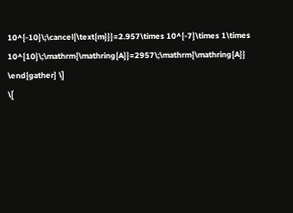10^{-10}\;\cancel{\text{m}}}=2.957\times 10^{-7}\times 1\times 10^{10}\;\mathrm{\mathring{A}}=2957\;\mathrm{\mathring{A}} \end{gather} \]
\[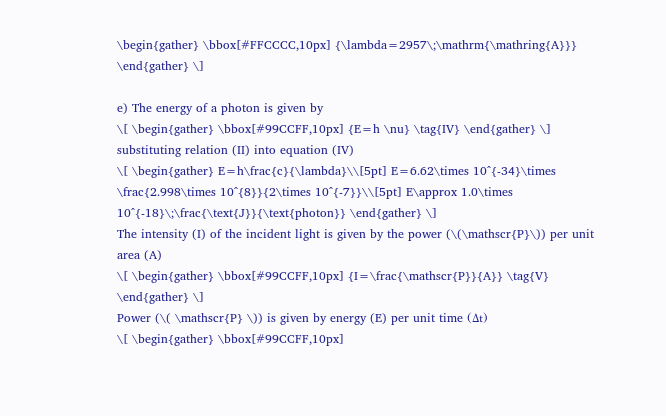\begin{gather} \bbox[#FFCCCC,10px] {\lambda=2957\;\mathrm{\mathring{A}}} \end{gather} \]

e) The energy of a photon is given by
\[ \begin{gather} \bbox[#99CCFF,10px] {E=h \nu} \tag{IV} \end{gather} \]
substituting relation (II) into equation (IV)
\[ \begin{gather} E=h\frac{c}{\lambda}\\[5pt] E=6.62\times 10^{-34}\times \frac{2.998\times 10^{8}}{2\times 10^{-7}}\\[5pt] E\approx 1.0\times 10^{-18}\;\frac{\text{J}}{\text{photon}} \end{gather} \]
The intensity (I) of the incident light is given by the power (\(\mathscr{P}\)) per unit area (A)
\[ \begin{gather} \bbox[#99CCFF,10px] {I=\frac{\mathscr{P}}{A}} \tag{V} \end{gather} \]
Power (\( \mathscr{P} \)) is given by energy (E) per unit time (Δt)
\[ \begin{gather} \bbox[#99CCFF,10px]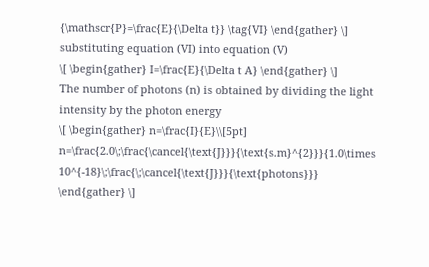{\mathscr{P}=\frac{E}{\Delta t}} \tag{VI} \end{gather} \]
substituting equation (VI) into equation (V)
\[ \begin{gather} I=\frac{E}{\Delta t A} \end{gather} \]
The number of photons (n) is obtained by dividing the light intensity by the photon energy
\[ \begin{gather} n=\frac{I}{E}\\[5pt] n=\frac{2.0\;\frac{\cancel{\text{J}}}{\text{s.m}^{2}}}{1.0\times 10^{-18}\;\frac{\;\cancel{\text{J}}}{\text{photons}}} \end{gather} \]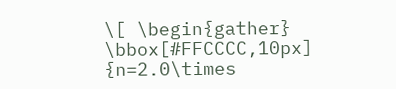\[ \begin{gather} \bbox[#FFCCCC,10px] {n=2.0\times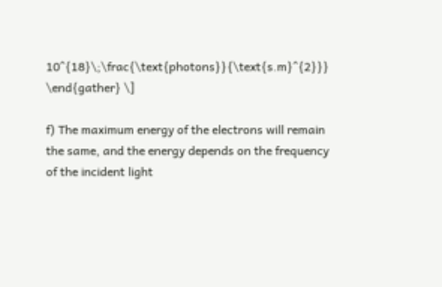10^{18}\;\frac{\text{photons}}{\text{s.m}^{2}}} \end{gather} \]

f) The maximum energy of the electrons will remain the same, and the energy depends on the frequency of the incident light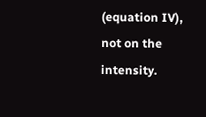(equation IV), not on the intensity.